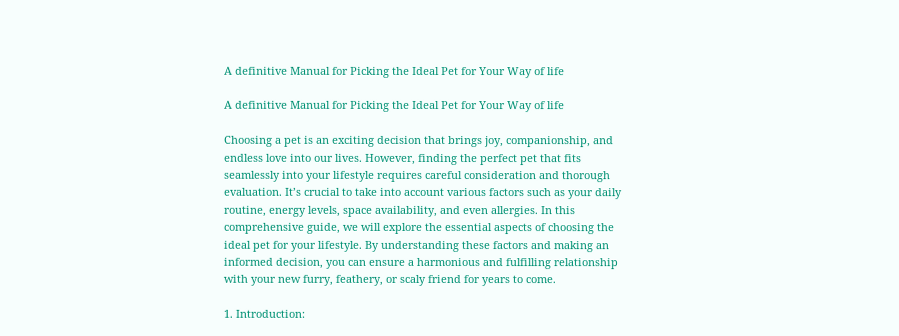A definitive Manual for Picking the Ideal Pet for Your Way of life

A definitive Manual for Picking the Ideal Pet for Your Way of life

Choosing a pet is an exciting decision that brings joy, companionship, and endless love into our lives. However, finding the perfect pet that fits seamlessly into your lifestyle requires careful consideration and thorough evaluation. It’s crucial to take into account various factors such as your daily routine, energy levels, space availability, and even allergies. In this comprehensive guide, we will explore the essential aspects of choosing the ideal pet for your lifestyle. By understanding these factors and making an informed decision, you can ensure a harmonious and fulfilling relationship with your new furry, feathery, or scaly friend for years to come.

1. Introduction: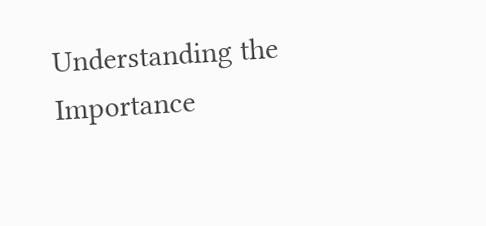Understanding the Importance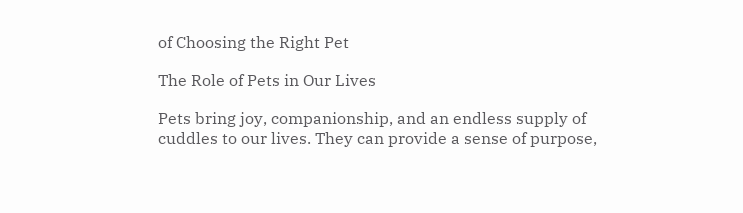of Choosing the Right Pet

The Role of Pets in Our Lives

Pets bring joy, companionship, and an endless supply of cuddles to our lives. They can provide a sense of purpose,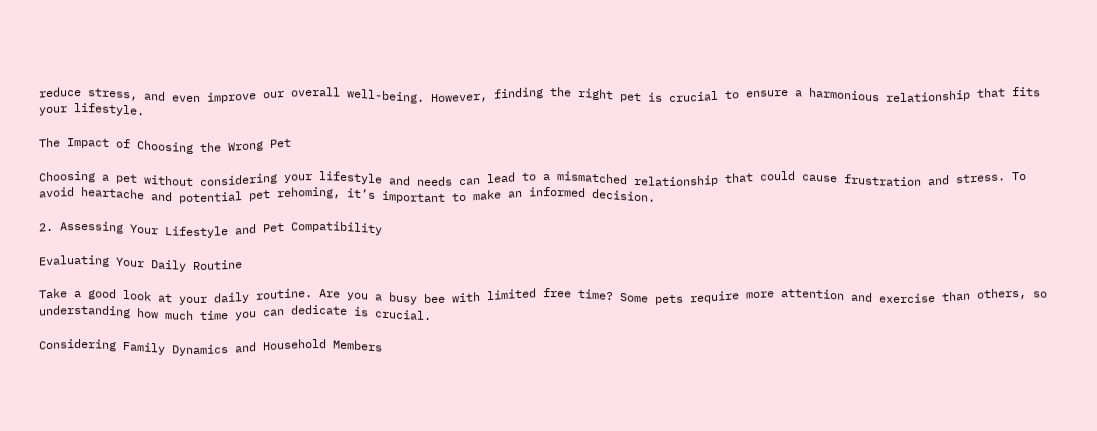reduce stress, and even improve our overall well-being. However, finding the right pet is crucial to ensure a harmonious relationship that fits your lifestyle.

The Impact of Choosing the Wrong Pet

Choosing a pet without considering your lifestyle and needs can lead to a mismatched relationship that could cause frustration and stress. To avoid heartache and potential pet rehoming, it’s important to make an informed decision.

2. Assessing Your Lifestyle and Pet Compatibility

Evaluating Your Daily Routine

Take a good look at your daily routine. Are you a busy bee with limited free time? Some pets require more attention and exercise than others, so understanding how much time you can dedicate is crucial.

Considering Family Dynamics and Household Members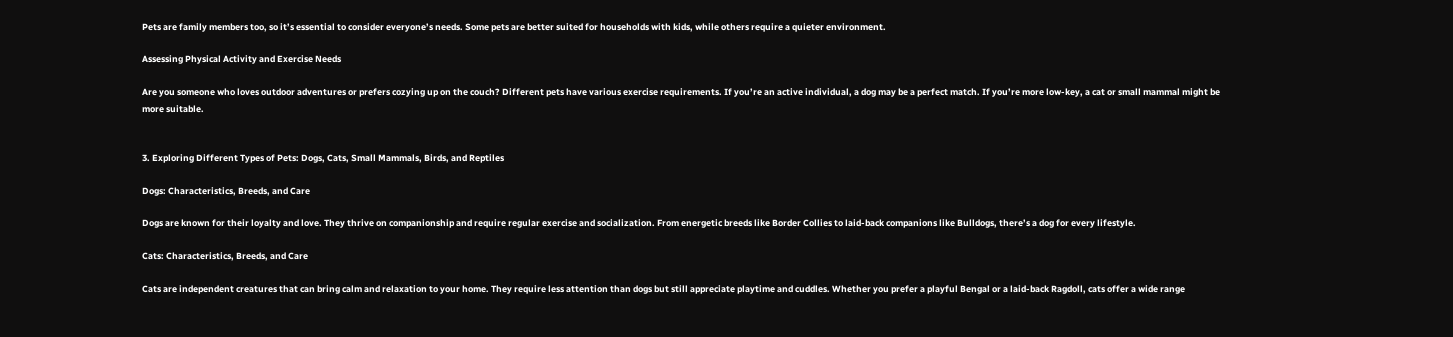Pets are family members too, so it’s essential to consider everyone’s needs. Some pets are better suited for households with kids, while others require a quieter environment.

Assessing Physical Activity and Exercise Needs

Are you someone who loves outdoor adventures or prefers cozying up on the couch? Different pets have various exercise requirements. If you’re an active individual, a dog may be a perfect match. If you’re more low-key, a cat or small mammal might be more suitable.


3. Exploring Different Types of Pets: Dogs, Cats, Small Mammals, Birds, and Reptiles

Dogs: Characteristics, Breeds, and Care

Dogs are known for their loyalty and love. They thrive on companionship and require regular exercise and socialization. From energetic breeds like Border Collies to laid-back companions like Bulldogs, there’s a dog for every lifestyle.

Cats: Characteristics, Breeds, and Care

Cats are independent creatures that can bring calm and relaxation to your home. They require less attention than dogs but still appreciate playtime and cuddles. Whether you prefer a playful Bengal or a laid-back Ragdoll, cats offer a wide range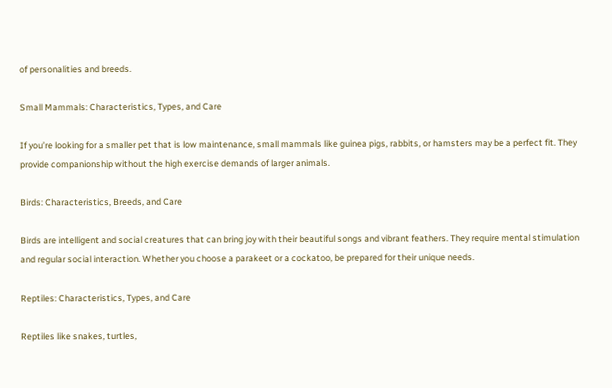of personalities and breeds.

Small Mammals: Characteristics, Types, and Care

If you’re looking for a smaller pet that is low maintenance, small mammals like guinea pigs, rabbits, or hamsters may be a perfect fit. They provide companionship without the high exercise demands of larger animals.

Birds: Characteristics, Breeds, and Care

Birds are intelligent and social creatures that can bring joy with their beautiful songs and vibrant feathers. They require mental stimulation and regular social interaction. Whether you choose a parakeet or a cockatoo, be prepared for their unique needs.

Reptiles: Characteristics, Types, and Care

Reptiles like snakes, turtles,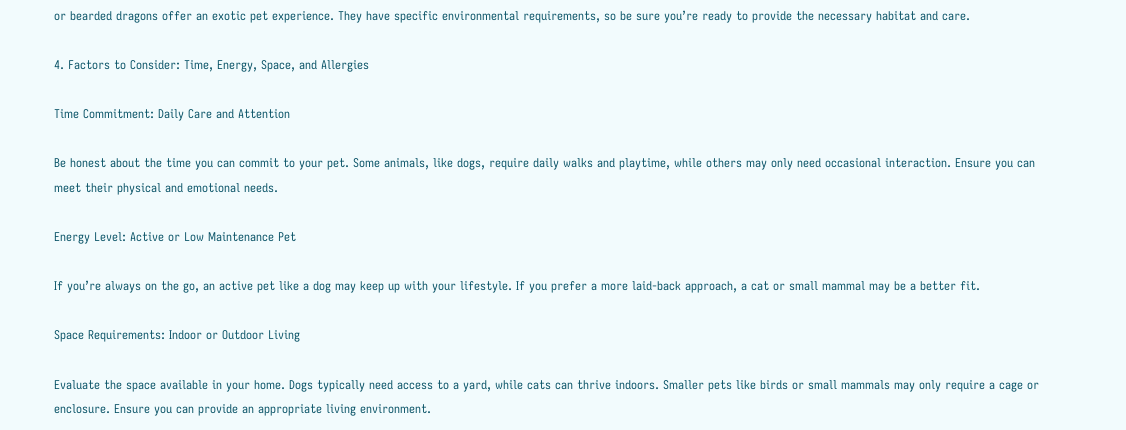or bearded dragons offer an exotic pet experience. They have specific environmental requirements, so be sure you’re ready to provide the necessary habitat and care.

4. Factors to Consider: Time, Energy, Space, and Allergies

Time Commitment: Daily Care and Attention

Be honest about the time you can commit to your pet. Some animals, like dogs, require daily walks and playtime, while others may only need occasional interaction. Ensure you can meet their physical and emotional needs.

Energy Level: Active or Low Maintenance Pet

If you’re always on the go, an active pet like a dog may keep up with your lifestyle. If you prefer a more laid-back approach, a cat or small mammal may be a better fit.

Space Requirements: Indoor or Outdoor Living

Evaluate the space available in your home. Dogs typically need access to a yard, while cats can thrive indoors. Smaller pets like birds or small mammals may only require a cage or enclosure. Ensure you can provide an appropriate living environment.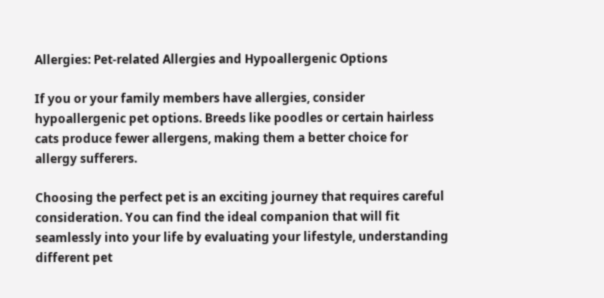Allergies: Pet-related Allergies and Hypoallergenic Options

If you or your family members have allergies, consider hypoallergenic pet options. Breeds like poodles or certain hairless cats produce fewer allergens, making them a better choice for allergy sufferers.

Choosing the perfect pet is an exciting journey that requires careful consideration. You can find the ideal companion that will fit seamlessly into your life by evaluating your lifestyle, understanding different pet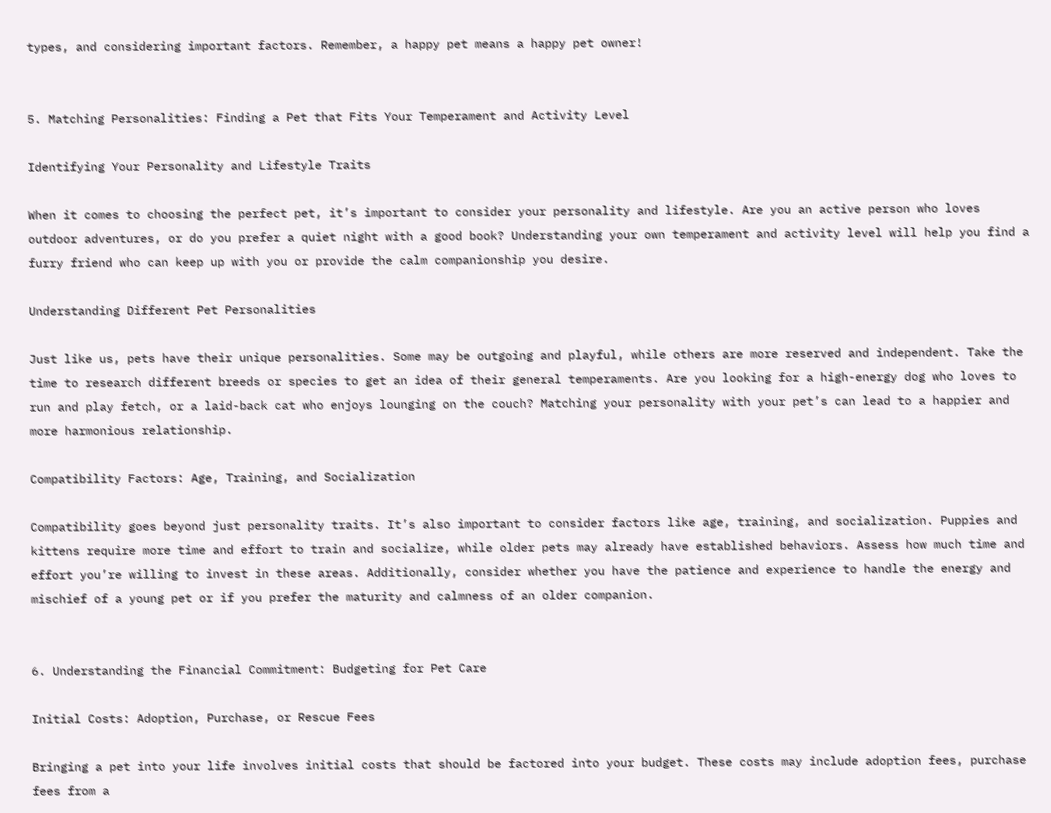types, and considering important factors. Remember, a happy pet means a happy pet owner!


5. Matching Personalities: Finding a Pet that Fits Your Temperament and Activity Level

Identifying Your Personality and Lifestyle Traits

When it comes to choosing the perfect pet, it’s important to consider your personality and lifestyle. Are you an active person who loves outdoor adventures, or do you prefer a quiet night with a good book? Understanding your own temperament and activity level will help you find a furry friend who can keep up with you or provide the calm companionship you desire.

Understanding Different Pet Personalities

Just like us, pets have their unique personalities. Some may be outgoing and playful, while others are more reserved and independent. Take the time to research different breeds or species to get an idea of their general temperaments. Are you looking for a high-energy dog who loves to run and play fetch, or a laid-back cat who enjoys lounging on the couch? Matching your personality with your pet’s can lead to a happier and more harmonious relationship.

Compatibility Factors: Age, Training, and Socialization

Compatibility goes beyond just personality traits. It’s also important to consider factors like age, training, and socialization. Puppies and kittens require more time and effort to train and socialize, while older pets may already have established behaviors. Assess how much time and effort you’re willing to invest in these areas. Additionally, consider whether you have the patience and experience to handle the energy and mischief of a young pet or if you prefer the maturity and calmness of an older companion.


6. Understanding the Financial Commitment: Budgeting for Pet Care

Initial Costs: Adoption, Purchase, or Rescue Fees

Bringing a pet into your life involves initial costs that should be factored into your budget. These costs may include adoption fees, purchase fees from a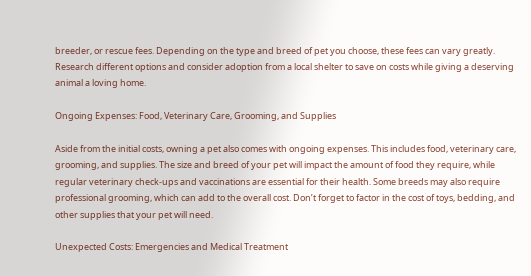breeder, or rescue fees. Depending on the type and breed of pet you choose, these fees can vary greatly. Research different options and consider adoption from a local shelter to save on costs while giving a deserving animal a loving home.

Ongoing Expenses: Food, Veterinary Care, Grooming, and Supplies

Aside from the initial costs, owning a pet also comes with ongoing expenses. This includes food, veterinary care, grooming, and supplies. The size and breed of your pet will impact the amount of food they require, while regular veterinary check-ups and vaccinations are essential for their health. Some breeds may also require professional grooming, which can add to the overall cost. Don’t forget to factor in the cost of toys, bedding, and other supplies that your pet will need.

Unexpected Costs: Emergencies and Medical Treatment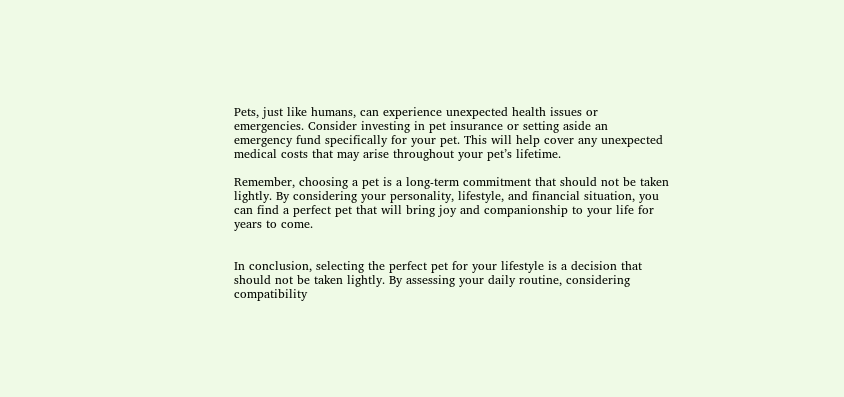Pets, just like humans, can experience unexpected health issues or emergencies. Consider investing in pet insurance or setting aside an emergency fund specifically for your pet. This will help cover any unexpected medical costs that may arise throughout your pet’s lifetime.

Remember, choosing a pet is a long-term commitment that should not be taken lightly. By considering your personality, lifestyle, and financial situation, you can find a perfect pet that will bring joy and companionship to your life for years to come.


In conclusion, selecting the perfect pet for your lifestyle is a decision that should not be taken lightly. By assessing your daily routine, considering compatibility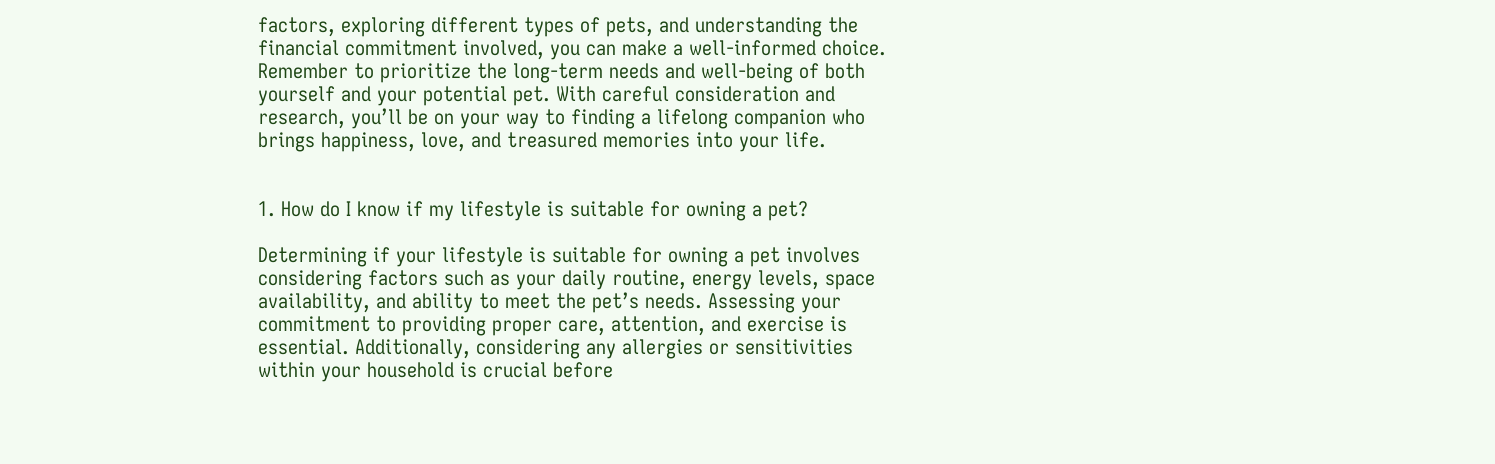factors, exploring different types of pets, and understanding the financial commitment involved, you can make a well-informed choice. Remember to prioritize the long-term needs and well-being of both yourself and your potential pet. With careful consideration and research, you’ll be on your way to finding a lifelong companion who brings happiness, love, and treasured memories into your life.


1. How do I know if my lifestyle is suitable for owning a pet?

Determining if your lifestyle is suitable for owning a pet involves considering factors such as your daily routine, energy levels, space availability, and ability to meet the pet’s needs. Assessing your commitment to providing proper care, attention, and exercise is essential. Additionally, considering any allergies or sensitivities within your household is crucial before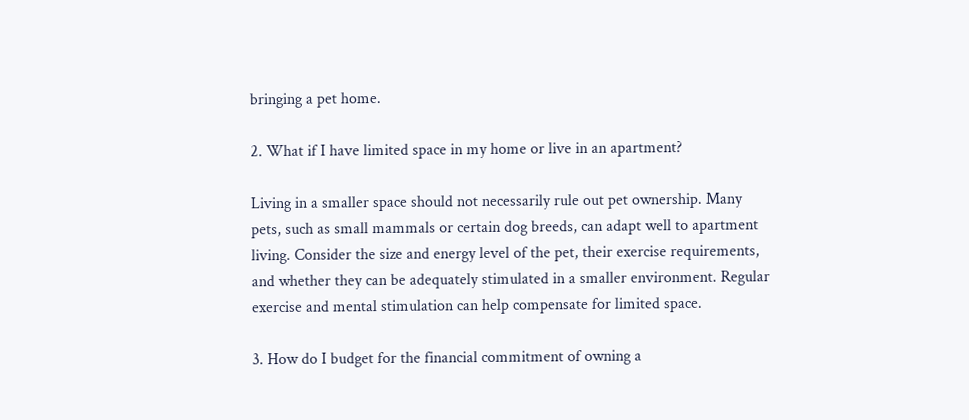bringing a pet home.

2. What if I have limited space in my home or live in an apartment?

Living in a smaller space should not necessarily rule out pet ownership. Many pets, such as small mammals or certain dog breeds, can adapt well to apartment living. Consider the size and energy level of the pet, their exercise requirements, and whether they can be adequately stimulated in a smaller environment. Regular exercise and mental stimulation can help compensate for limited space.

3. How do I budget for the financial commitment of owning a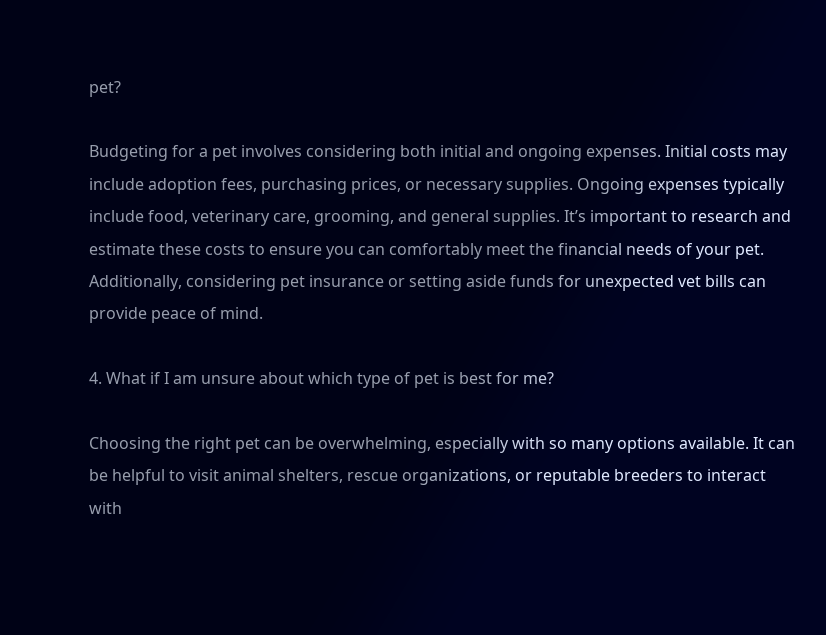pet?

Budgeting for a pet involves considering both initial and ongoing expenses. Initial costs may include adoption fees, purchasing prices, or necessary supplies. Ongoing expenses typically include food, veterinary care, grooming, and general supplies. It’s important to research and estimate these costs to ensure you can comfortably meet the financial needs of your pet. Additionally, considering pet insurance or setting aside funds for unexpected vet bills can provide peace of mind.

4. What if I am unsure about which type of pet is best for me?

Choosing the right pet can be overwhelming, especially with so many options available. It can be helpful to visit animal shelters, rescue organizations, or reputable breeders to interact with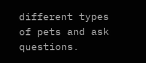different types of pets and ask questions.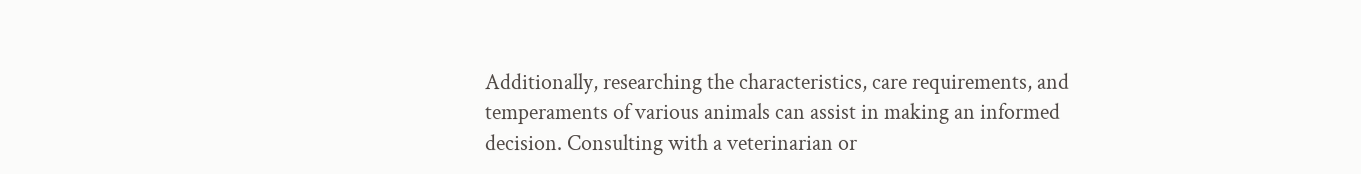Additionally, researching the characteristics, care requirements, and temperaments of various animals can assist in making an informed decision. Consulting with a veterinarian or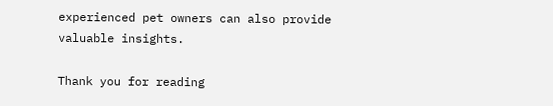experienced pet owners can also provide valuable insights.

Thank you for reading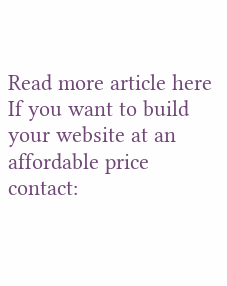Read more article here
If you want to build your website at an affordable price contact: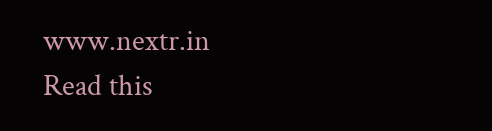www.nextr.in
Read this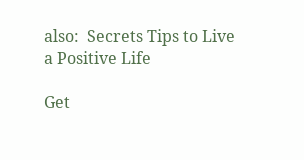also:  Secrets Tips to Live a Positive Life

Get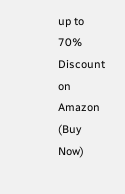up to 70% Discount on Amazon (Buy Now)